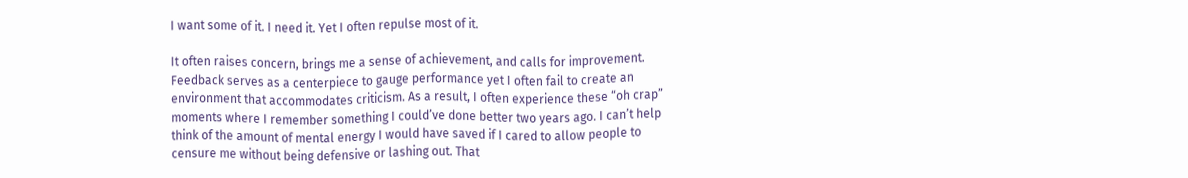I want some of it. I need it. Yet I often repulse most of it.

It often raises concern, brings me a sense of achievement, and calls for improvement.  Feedback serves as a centerpiece to gauge performance yet I often fail to create an environment that accommodates criticism. As a result, I often experience these “oh crap” moments where I remember something I could’ve done better two years ago. I can’t help think of the amount of mental energy I would have saved if I cared to allow people to censure me without being defensive or lashing out. That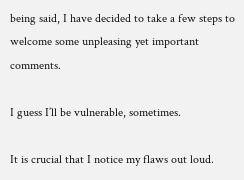being said, I have decided to take a few steps to welcome some unpleasing yet important comments.

I guess I’ll be vulnerable, sometimes.

It is crucial that I notice my flaws out loud.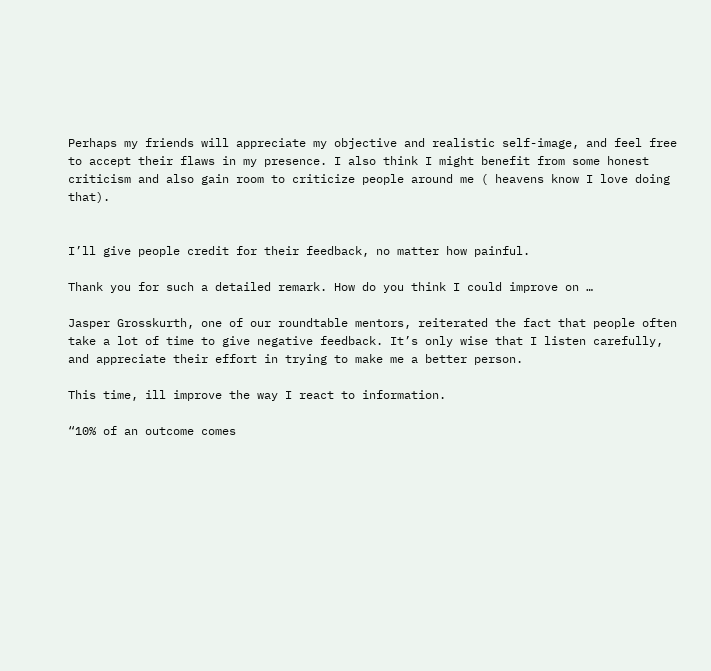Perhaps my friends will appreciate my objective and realistic self-image, and feel free to accept their flaws in my presence. I also think I might benefit from some honest criticism and also gain room to criticize people around me ( heavens know I love doing that).


I’ll give people credit for their feedback, no matter how painful.

Thank you for such a detailed remark. How do you think I could improve on …

Jasper Grosskurth, one of our roundtable mentors, reiterated the fact that people often take a lot of time to give negative feedback. It’s only wise that I listen carefully, and appreciate their effort in trying to make me a better person.

This time, ill improve the way I react to information.

“10% of an outcome comes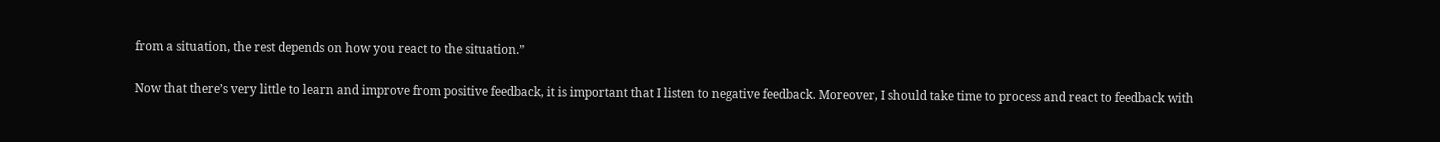from a situation, the rest depends on how you react to the situation.”

Now that there’s very little to learn and improve from positive feedback, it is important that I listen to negative feedback. Moreover, I should take time to process and react to feedback with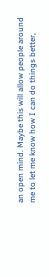an open mind. Maybe this will allow people around me to let me know how I can do things better,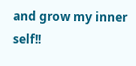and grow my inner self!!